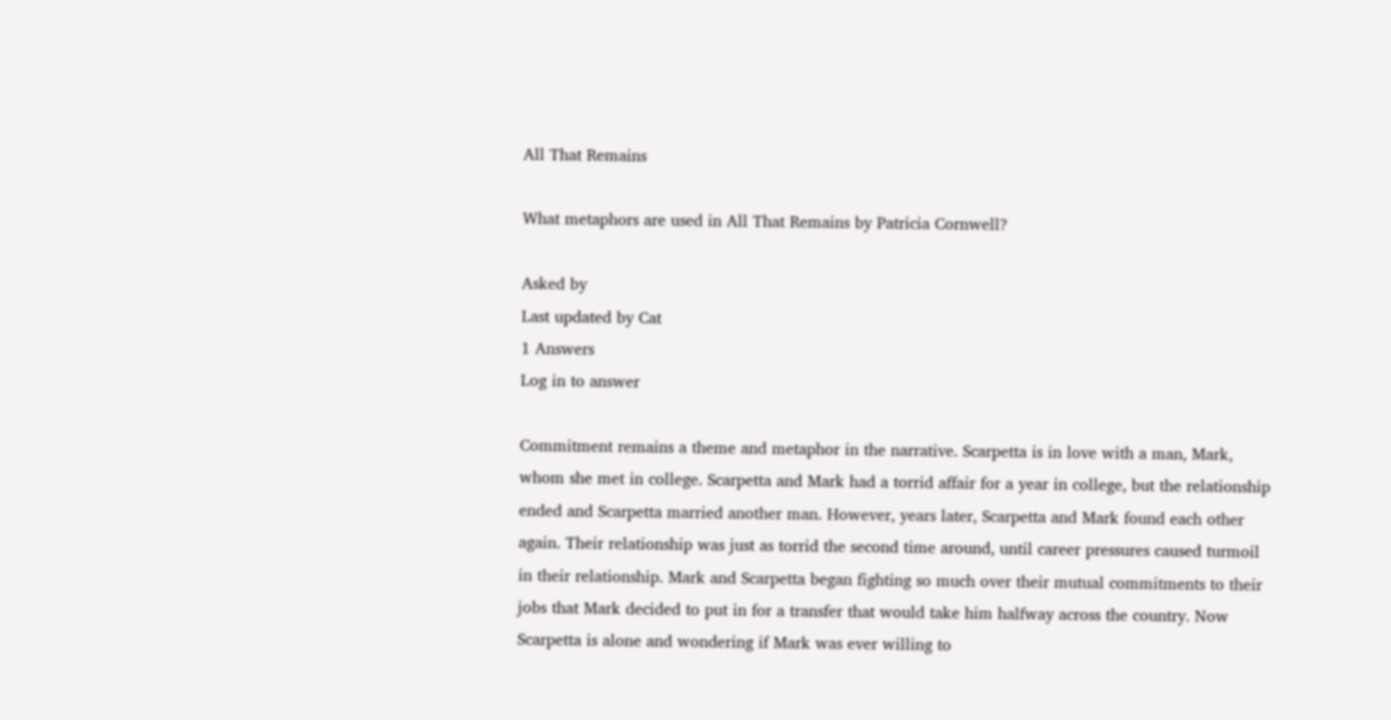All That Remains

What metaphors are used in All That Remains by Patricia Cornwell?

Asked by
Last updated by Cat
1 Answers
Log in to answer

Commitment remains a theme and metaphor in the narrative. Scarpetta is in love with a man, Mark, whom she met in college. Scarpetta and Mark had a torrid affair for a year in college, but the relationship ended and Scarpetta married another man. However, years later, Scarpetta and Mark found each other again. Their relationship was just as torrid the second time around, until career pressures caused turmoil in their relationship. Mark and Scarpetta began fighting so much over their mutual commitments to their jobs that Mark decided to put in for a transfer that would take him halfway across the country. Now Scarpetta is alone and wondering if Mark was ever willing to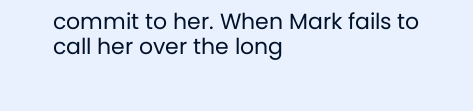commit to her. When Mark fails to call her over the long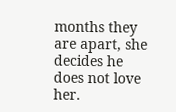months they are apart, she decides he does not love her.